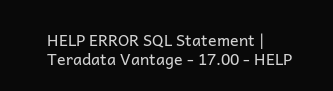HELP ERROR SQL Statement | Teradata Vantage - 17.00 - HELP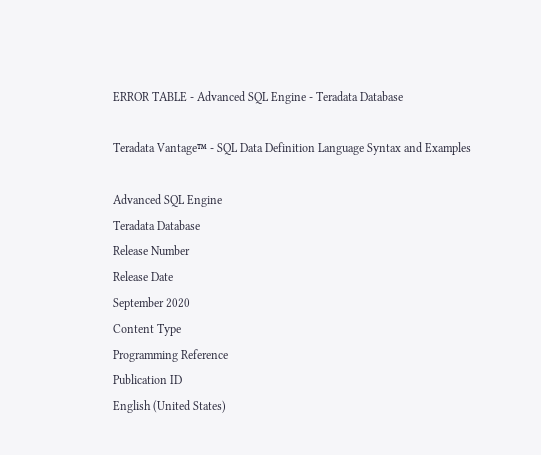ERROR TABLE - Advanced SQL Engine - Teradata Database

Teradata Vantage™ - SQL Data Definition Language Syntax and Examples

Advanced SQL Engine
Teradata Database
Release Number
Release Date
September 2020
Content Type
Programming Reference
Publication ID
English (United States)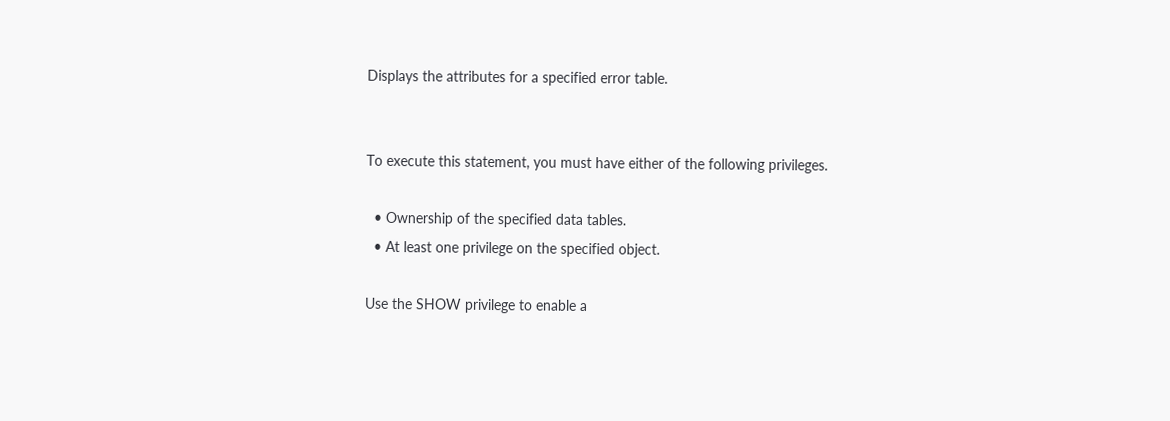Displays the attributes for a specified error table.


To execute this statement, you must have either of the following privileges.

  • Ownership of the specified data tables.
  • At least one privilege on the specified object.

Use the SHOW privilege to enable a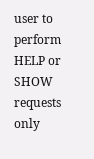user to perform HELP or SHOW requests only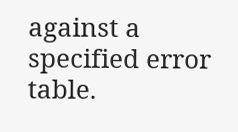against a specified error table.